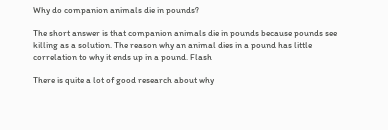Why do companion animals die in pounds?

The short answer is that companion animals die in pounds because pounds see killing as a solution. The reason why an animal dies in a pound has little correlation to why it ends up in a pound. Flash

There is quite a lot of good research about why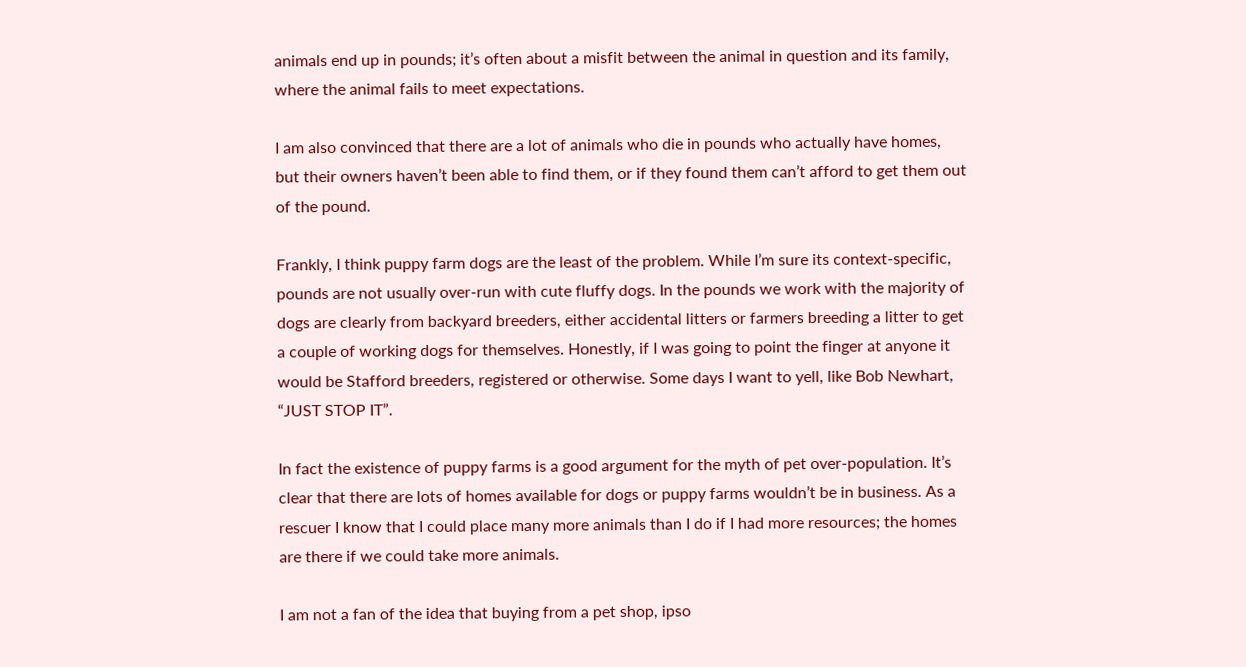animals end up in pounds; it’s often about a misfit between the animal in question and its family, where the animal fails to meet expectations.

I am also convinced that there are a lot of animals who die in pounds who actually have homes, but their owners haven’t been able to find them, or if they found them can’t afford to get them out of the pound.

Frankly, I think puppy farm dogs are the least of the problem. While I’m sure its context-specific, pounds are not usually over-run with cute fluffy dogs. In the pounds we work with the majority of dogs are clearly from backyard breeders, either accidental litters or farmers breeding a litter to get a couple of working dogs for themselves. Honestly, if I was going to point the finger at anyone it would be Stafford breeders, registered or otherwise. Some days I want to yell, like Bob Newhart, “JUST STOP IT”.

In fact the existence of puppy farms is a good argument for the myth of pet over-population. It’s clear that there are lots of homes available for dogs or puppy farms wouldn’t be in business. As a rescuer I know that I could place many more animals than I do if I had more resources; the homes are there if we could take more animals.

I am not a fan of the idea that buying from a pet shop, ipso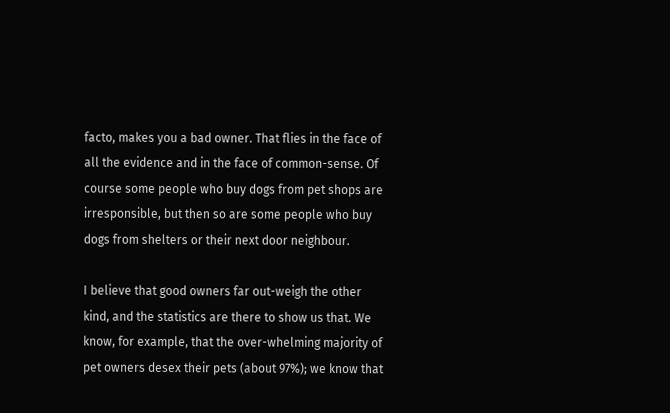facto, makes you a bad owner. That flies in the face of all the evidence and in the face of common-sense. Of course some people who buy dogs from pet shops are irresponsible, but then so are some people who buy dogs from shelters or their next door neighbour.

I believe that good owners far out-weigh the other kind, and the statistics are there to show us that. We know, for example, that the over-whelming majority of pet owners desex their pets (about 97%); we know that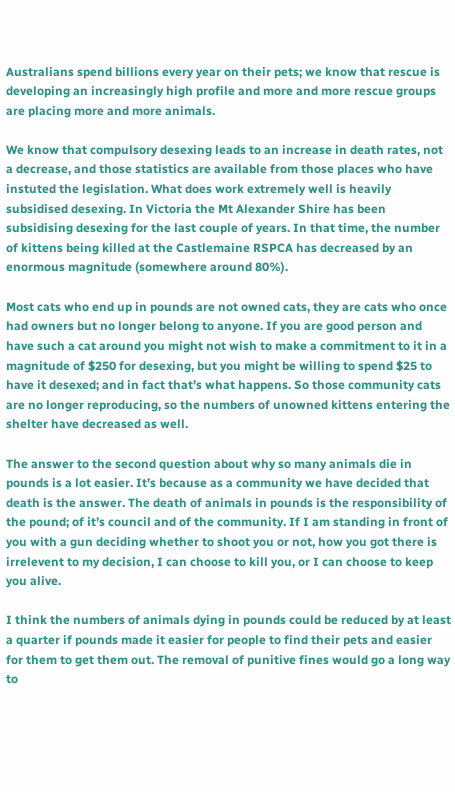Australians spend billions every year on their pets; we know that rescue is developing an increasingly high profile and more and more rescue groups are placing more and more animals.

We know that compulsory desexing leads to an increase in death rates, not a decrease, and those statistics are available from those places who have instuted the legislation. What does work extremely well is heavily subsidised desexing. In Victoria the Mt Alexander Shire has been subsidising desexing for the last couple of years. In that time, the number of kittens being killed at the Castlemaine RSPCA has decreased by an enormous magnitude (somewhere around 80%).

Most cats who end up in pounds are not owned cats, they are cats who once had owners but no longer belong to anyone. If you are good person and have such a cat around you might not wish to make a commitment to it in a magnitude of $250 for desexing, but you might be willing to spend $25 to have it desexed; and in fact that’s what happens. So those community cats are no longer reproducing, so the numbers of unowned kittens entering the shelter have decreased as well.

The answer to the second question about why so many animals die in pounds is a lot easier. It’s because as a community we have decided that death is the answer. The death of animals in pounds is the responsibility of the pound; of it’s council and of the community. If I am standing in front of you with a gun deciding whether to shoot you or not, how you got there is irrelevent to my decision, I can choose to kill you, or I can choose to keep you alive.

I think the numbers of animals dying in pounds could be reduced by at least a quarter if pounds made it easier for people to find their pets and easier for them to get them out. The removal of punitive fines would go a long way to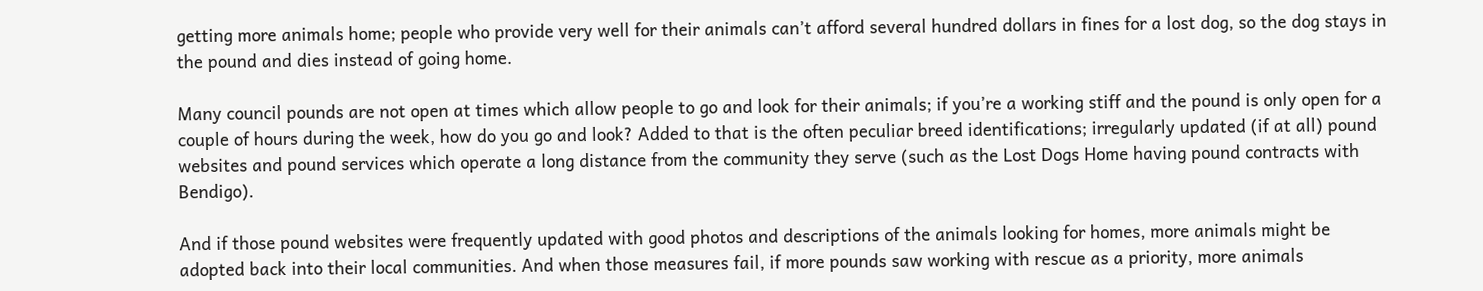getting more animals home; people who provide very well for their animals can’t afford several hundred dollars in fines for a lost dog, so the dog stays in the pound and dies instead of going home.

Many council pounds are not open at times which allow people to go and look for their animals; if you’re a working stiff and the pound is only open for a couple of hours during the week, how do you go and look? Added to that is the often peculiar breed identifications; irregularly updated (if at all) pound websites and pound services which operate a long distance from the community they serve (such as the Lost Dogs Home having pound contracts with Bendigo).

And if those pound websites were frequently updated with good photos and descriptions of the animals looking for homes, more animals might be adopted back into their local communities. And when those measures fail, if more pounds saw working with rescue as a priority, more animals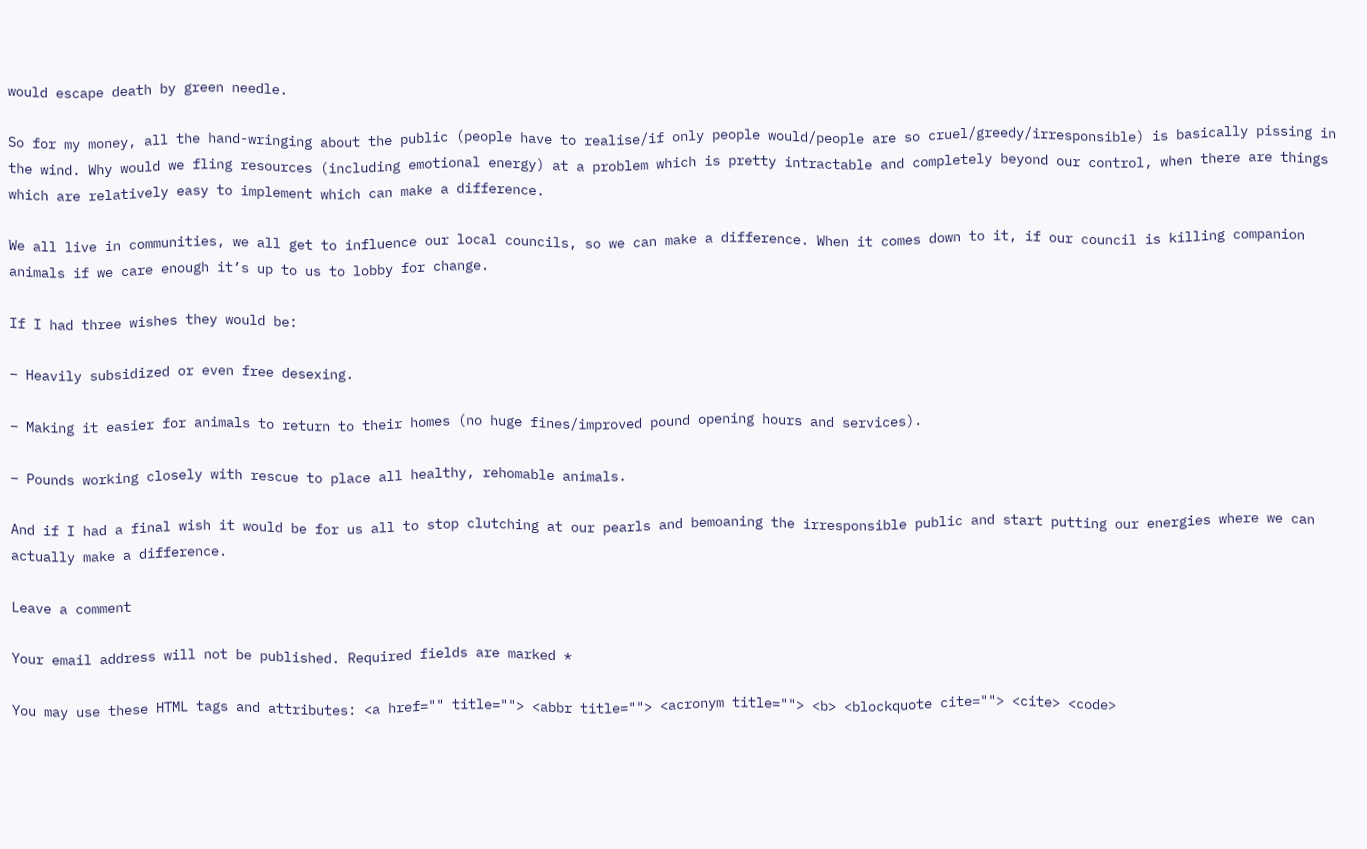would escape death by green needle.

So for my money, all the hand-wringing about the public (people have to realise/if only people would/people are so cruel/greedy/irresponsible) is basically pissing in the wind. Why would we fling resources (including emotional energy) at a problem which is pretty intractable and completely beyond our control, when there are things which are relatively easy to implement which can make a difference.

We all live in communities, we all get to influence our local councils, so we can make a difference. When it comes down to it, if our council is killing companion animals if we care enough it’s up to us to lobby for change.

If I had three wishes they would be:

– Heavily subsidized or even free desexing.

– Making it easier for animals to return to their homes (no huge fines/improved pound opening hours and services).

– Pounds working closely with rescue to place all healthy, rehomable animals.

And if I had a final wish it would be for us all to stop clutching at our pearls and bemoaning the irresponsible public and start putting our energies where we can actually make a difference.

Leave a comment

Your email address will not be published. Required fields are marked *

You may use these HTML tags and attributes: <a href="" title=""> <abbr title=""> <acronym title=""> <b> <blockquote cite=""> <cite> <code>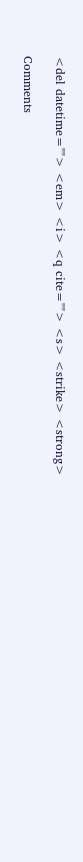<del datetime=""> <em> <i> <q cite=""> <s> <strike> <strong>

Comments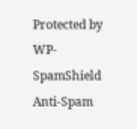Protected by WP-SpamShield Anti-Spam